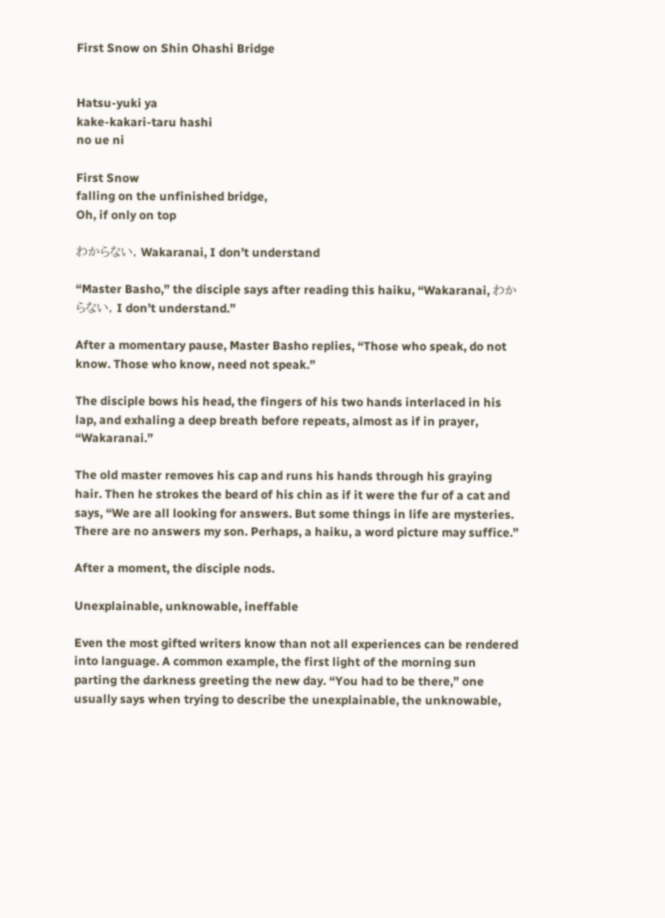First Snow on Shin Ohashi Bridge


Hatsu-yuki ya
kake-kakari-taru hashi
no ue ni

First Snow
falling on the unfinished bridge,
Oh, if only on top

わからない, Wakaranai, I don’t understand

“Master Basho,” the disciple says after reading this haiku, “Wakaranai, わからない, I don’t understand.”

After a momentary pause, Master Basho replies, “Those who speak, do not know. Those who know, need not speak.”

The disciple bows his head, the fingers of his two hands interlaced in his lap, and exhaling a deep breath before repeats, almost as if in prayer, “Wakaranai.”

The old master removes his cap and runs his hands through his graying hair. Then he strokes the beard of his chin as if it were the fur of a cat and says, “We are all looking for answers. But some things in life are mysteries. There are no answers my son. Perhaps, a haiku, a word picture may suffice.”

After a moment, the disciple nods.

Unexplainable, unknowable, ineffable

Even the most gifted writers know than not all experiences can be rendered into language. A common example, the first light of the morning sun parting the darkness greeting the new day. “You had to be there,” one usually says when trying to describe the unexplainable, the unknowable,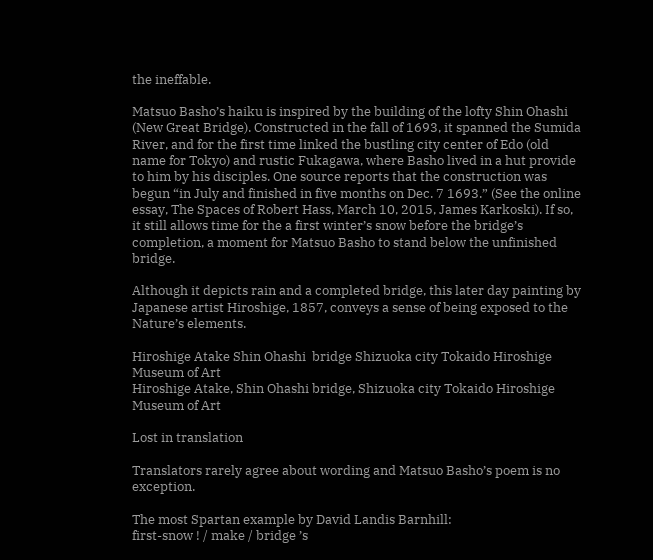the ineffable.

Matsuo Basho’s haiku is inspired by the building of the lofty Shin Ohashi (New Great Bridge). Constructed in the fall of 1693, it spanned the Sumida River, and for the first time linked the bustling city center of Edo (old name for Tokyo) and rustic Fukagawa, where Basho lived in a hut provide to him by his disciples. One source reports that the construction was begun “in July and finished in five months on Dec. 7 1693.” (See the online essay, The Spaces of Robert Hass, March 10, 2015, James Karkoski). If so, it still allows time for the a first winter’s snow before the bridge’s completion, a moment for Matsuo Basho to stand below the unfinished bridge.

Although it depicts rain and a completed bridge, this later day painting by Japanese artist Hiroshige, 1857, conveys a sense of being exposed to the Nature’s elements.

Hiroshige Atake Shin Ohashi  bridge Shizuoka city Tokaido Hiroshige Museum of Art
Hiroshige Atake, Shin Ohashi bridge, Shizuoka city Tokaido Hiroshige Museum of Art

Lost in translation

Translators rarely agree about wording and Matsuo Basho’s poem is no exception.

The most Spartan example by David Landis Barnhill:
first-snow ! / make / bridge ’s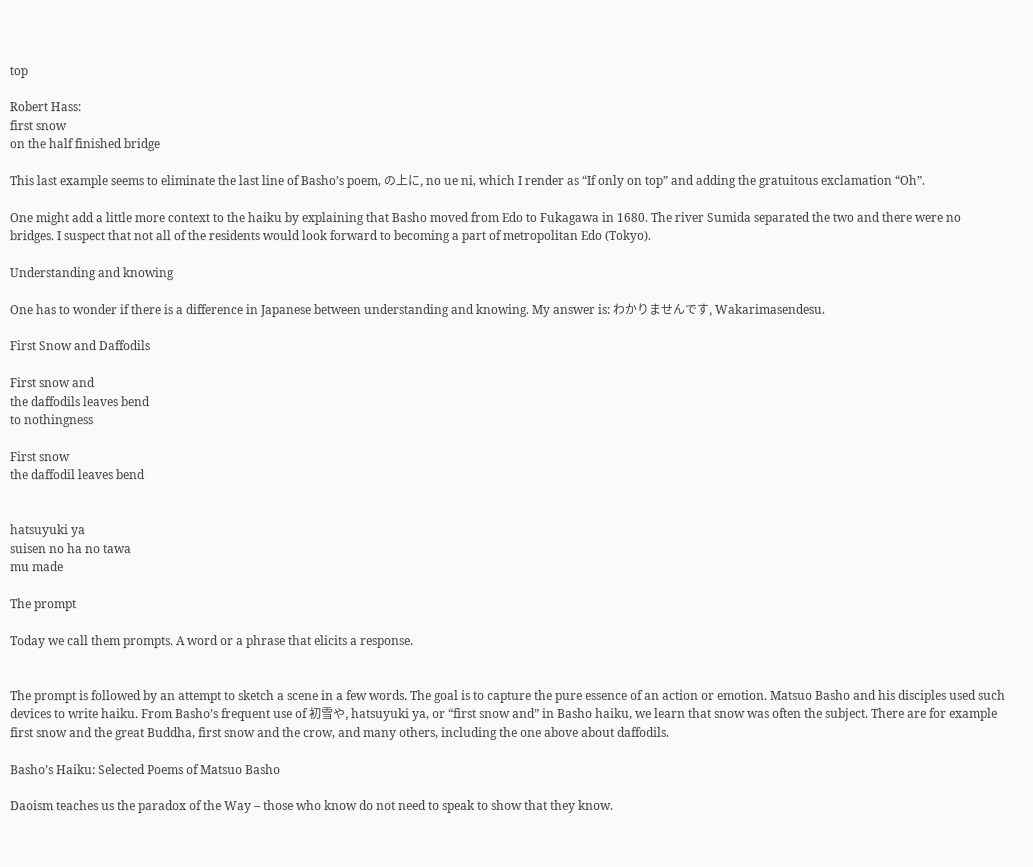top

Robert Hass:
first snow
on the half finished bridge

This last example seems to eliminate the last line of Basho’s poem, の上に, no ue ni, which I render as “If only on top” and adding the gratuitous exclamation “Oh”.

One might add a little more context to the haiku by explaining that Basho moved from Edo to Fukagawa in 1680. The river Sumida separated the two and there were no bridges. I suspect that not all of the residents would look forward to becoming a part of metropolitan Edo (Tokyo).

Understanding and knowing

One has to wonder if there is a difference in Japanese between understanding and knowing. My answer is: わかりませんです, Wakarimasendesu.

First Snow and Daffodils

First snow and
the daffodils leaves bend
to nothingness

First snow
the daffodil leaves bend


hatsuyuki ya
suisen no ha no tawa
mu made

The prompt

Today we call them prompts. A word or a phrase that elicits a response.


The prompt is followed by an attempt to sketch a scene in a few words. The goal is to capture the pure essence of an action or emotion. Matsuo Basho and his disciples used such devices to write haiku. From Basho’s frequent use of 初雪や, hatsuyuki ya, or “first snow and” in Basho haiku, we learn that snow was often the subject. There are for example first snow and the great Buddha, first snow and the crow, and many others, including the one above about daffodils.

Basho’s Haiku: Selected Poems of Matsuo Basho

Daoism teaches us the paradox of the Way – those who know do not need to speak to show that they know.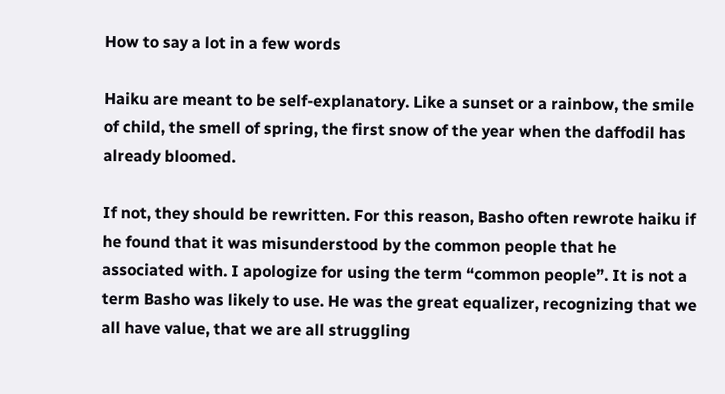How to say a lot in a few words

Haiku are meant to be self-explanatory. Like a sunset or a rainbow, the smile of child, the smell of spring, the first snow of the year when the daffodil has already bloomed.

If not, they should be rewritten. For this reason, Basho often rewrote haiku if he found that it was misunderstood by the common people that he associated with. I apologize for using the term “common people”. It is not a term Basho was likely to use. He was the great equalizer, recognizing that we all have value, that we are all struggling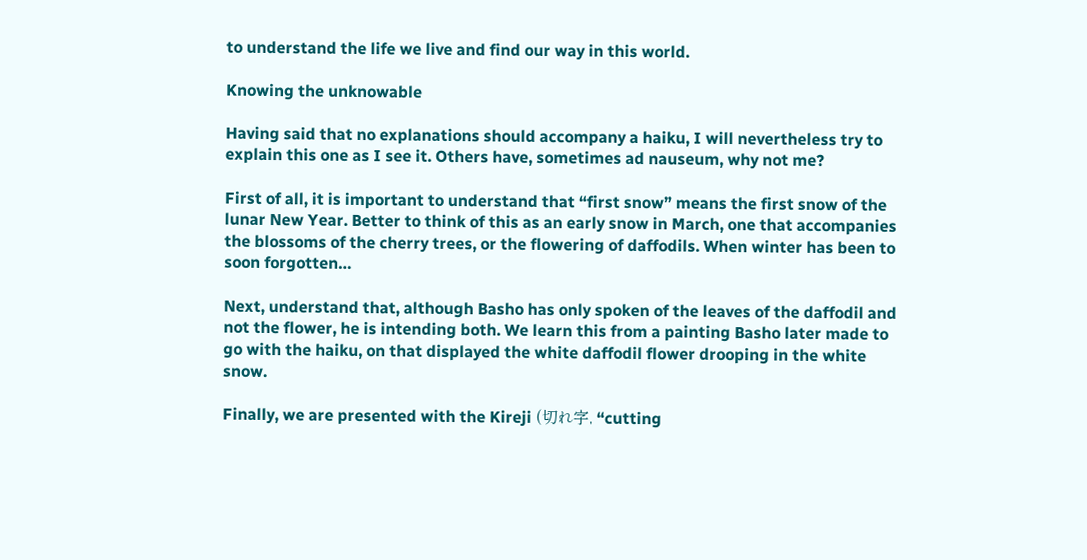to understand the life we live and find our way in this world.

Knowing the unknowable

Having said that no explanations should accompany a haiku, I will nevertheless try to explain this one as I see it. Others have, sometimes ad nauseum, why not me?

First of all, it is important to understand that “first snow” means the first snow of the lunar New Year. Better to think of this as an early snow in March, one that accompanies the blossoms of the cherry trees, or the flowering of daffodils. When winter has been to soon forgotten…

Next, understand that, although Basho has only spoken of the leaves of the daffodil and not the flower, he is intending both. We learn this from a painting Basho later made to go with the haiku, on that displayed the white daffodil flower drooping in the white snow.

Finally, we are presented with the Kireji (切れ字, “cutting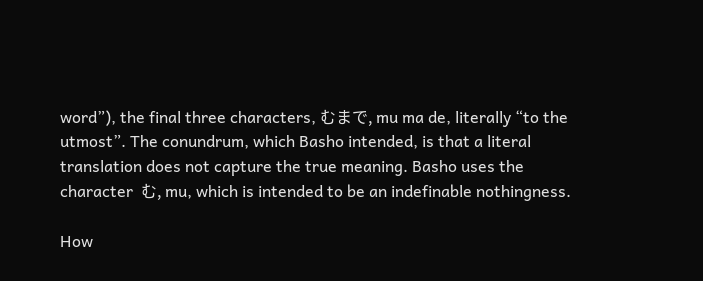word”), the final three characters, むまで, mu ma de, literally “to the utmost”. The conundrum, which Basho intended, is that a literal translation does not capture the true meaning. Basho uses the character  む, mu, which is intended to be an indefinable nothingness.

How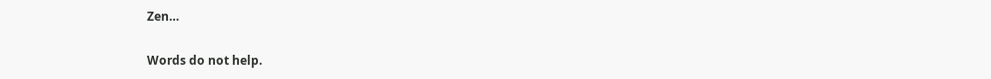Zen…

Words do not help.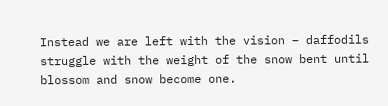Instead we are left with the vision – daffodils struggle with the weight of the snow bent until blossom and snow become one.